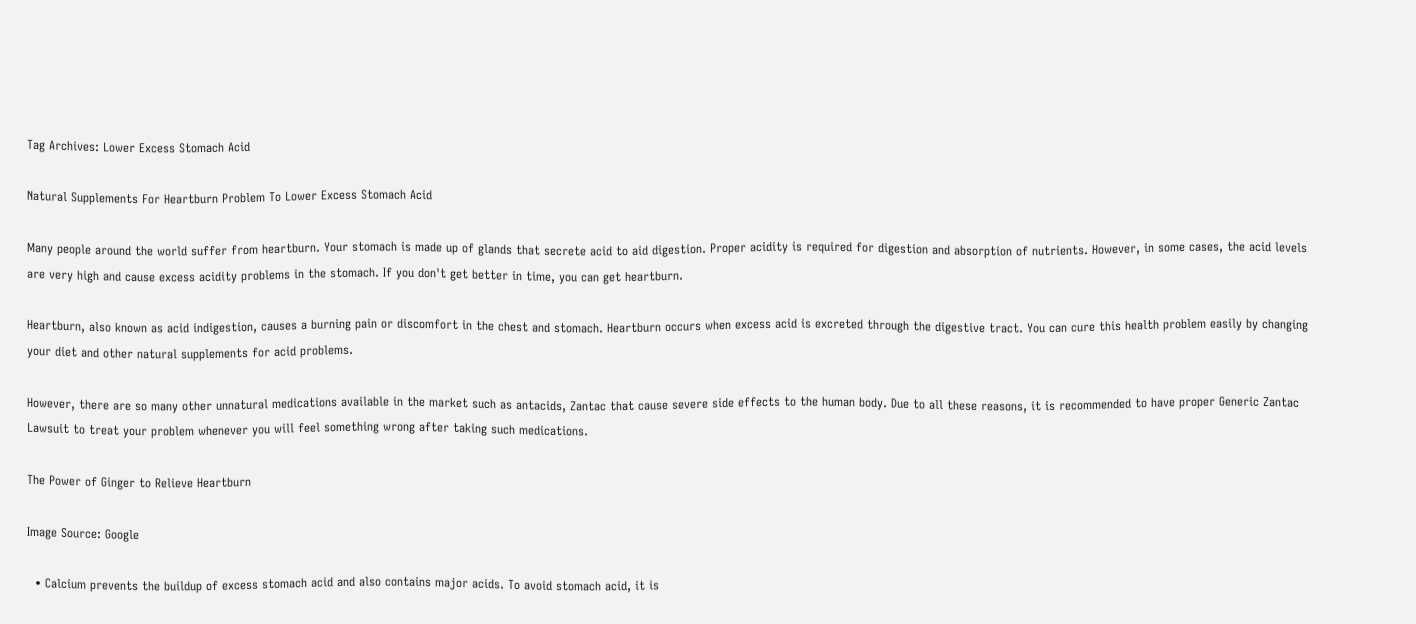Tag Archives: Lower Excess Stomach Acid

Natural Supplements For Heartburn Problem To Lower Excess Stomach Acid

Many people around the world suffer from heartburn. Your stomach is made up of glands that secrete acid to aid digestion. Proper acidity is required for digestion and absorption of nutrients. However, in some cases, the acid levels are very high and cause excess acidity problems in the stomach. If you don't get better in time, you can get heartburn.

Heartburn, also known as acid indigestion, causes a burning pain or discomfort in the chest and stomach. Heartburn occurs when excess acid is excreted through the digestive tract. You can cure this health problem easily by changing your diet and other natural supplements for acid problems.

However, there are so many other unnatural medications available in the market such as antacids, Zantac that cause severe side effects to the human body. Due to all these reasons, it is recommended to have proper Generic Zantac Lawsuit to treat your problem whenever you will feel something wrong after taking such medications.

The Power of Ginger to Relieve Heartburn

Image Source: Google

  • Calcium prevents the buildup of excess stomach acid and also contains major acids. To avoid stomach acid, it is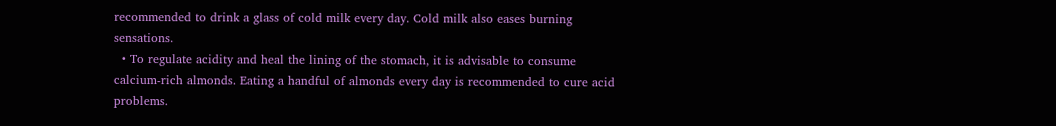recommended to drink a glass of cold milk every day. Cold milk also eases burning sensations.
  • To regulate acidity and heal the lining of the stomach, it is advisable to consume calcium-rich almonds. Eating a handful of almonds every day is recommended to cure acid problems.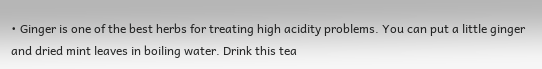• Ginger is one of the best herbs for treating high acidity problems. You can put a little ginger and dried mint leaves in boiling water. Drink this tea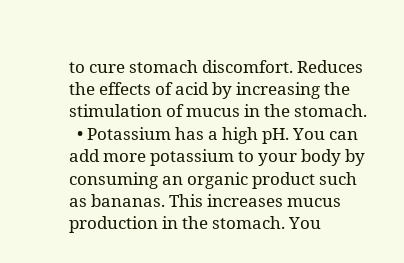to cure stomach discomfort. Reduces the effects of acid by increasing the stimulation of mucus in the stomach.
  • Potassium has a high pH. You can add more potassium to your body by consuming an organic product such as bananas. This increases mucus production in the stomach. You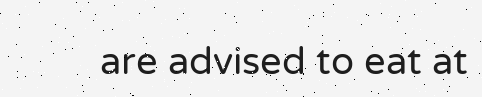are advised to eat at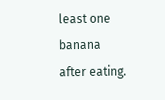least one banana after eating.